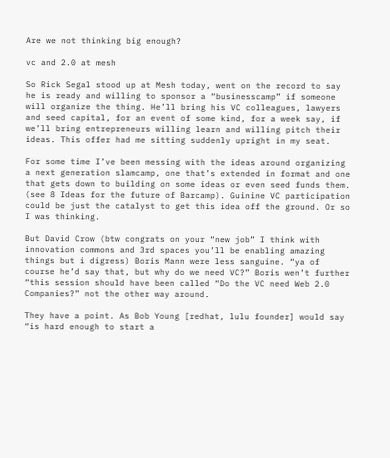Are we not thinking big enough?

vc and 2.0 at mesh

So Rick Segal stood up at Mesh today, went on the record to say he is ready and willing to sponsor a “businesscamp” if someone will organize the thing. He’ll bring his VC colleagues, lawyers and seed capital, for an event of some kind, for a week say, if we’ll bring entrepreneurs willing learn and willing pitch their ideas. This offer had me sitting suddenly upright in my seat.

For some time I’ve been messing with the ideas around organizing a next generation slamcamp, one that’s extended in format and one that gets down to building on some ideas or even seed funds them. (see 8 Ideas for the future of Barcamp). Guinine VC participation could be just the catalyst to get this idea off the ground. Or so I was thinking.

But David Crow (btw congrats on your “new job” I think with innovation commons and 3rd spaces you’ll be enabling amazing things but i digress) Boris Mann were less sanguine. “ya of course he’d say that, but why do we need VC?” Boris wen’t further “this session should have been called “Do the VC need Web 2.0 Companies?” not the other way around.

They have a point. As Bob Young [redhat, lulu founder] would say “is hard enough to start a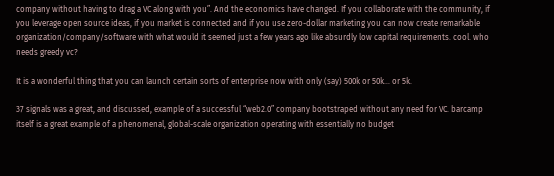company without having to drag a VC along with you”. And the economics have changed. If you collaborate with the community, if you leverage open source ideas, if you market is connected and if you use zero-dollar marketing you can now create remarkable organization/company/software with what would it seemed just a few years ago like absurdly low capital requirements. cool. who needs greedy vc?

It is a wonderful thing that you can launch certain sorts of enterprise now with only (say) 500k or 50k… or 5k.

37 signals was a great, and discussed, example of a successful “web2.0” company bootstraped without any need for VC. barcamp itself is a great example of a phenomenal, global-scale organization operating with essentially no budget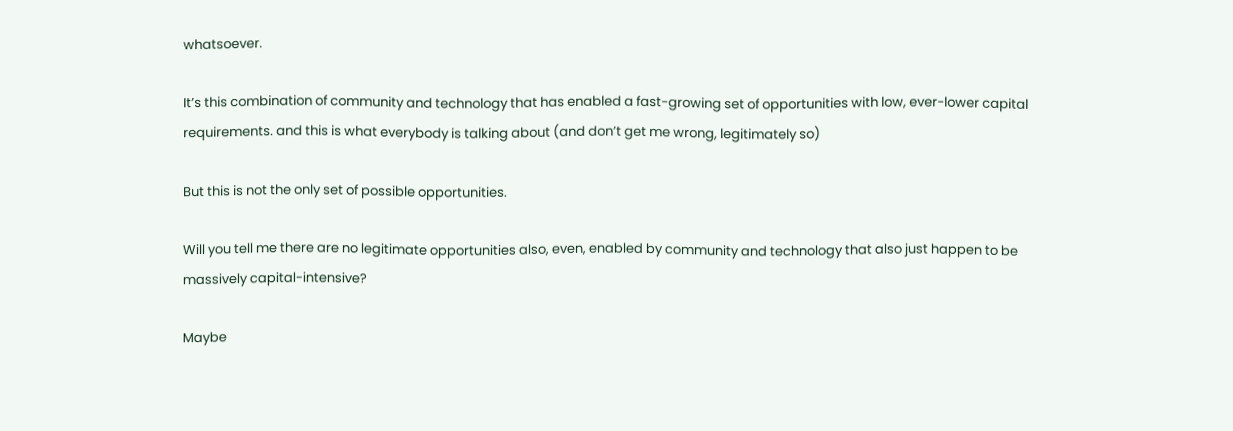whatsoever.

It’s this combination of community and technology that has enabled a fast-growing set of opportunities with low, ever-lower capital requirements. and this is what everybody is talking about (and don’t get me wrong, legitimately so)

But this is not the only set of possible opportunities.

Will you tell me there are no legitimate opportunities also, even, enabled by community and technology that also just happen to be massively capital-intensive?

Maybe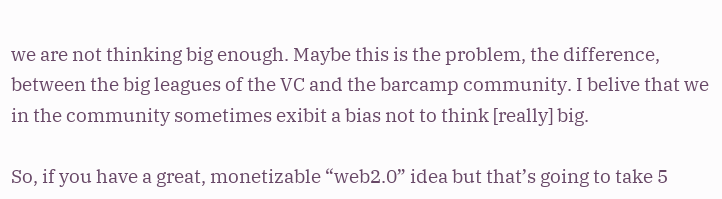we are not thinking big enough. Maybe this is the problem, the difference, between the big leagues of the VC and the barcamp community. I belive that we in the community sometimes exibit a bias not to think [really] big.

So, if you have a great, monetizable “web2.0” idea but that’s going to take 5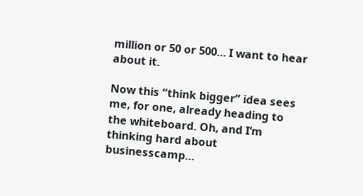million or 50 or 500… I want to hear about it.

Now this “think bigger” idea sees me, for one, already heading to the whiteboard. Oh, and I’m thinking hard about businesscamp…